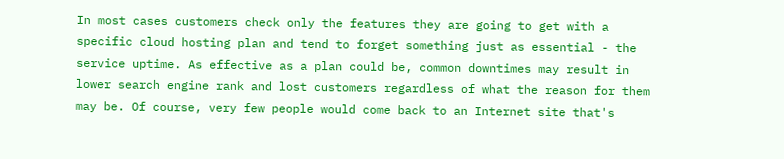In most cases customers check only the features they are going to get with a specific cloud hosting plan and tend to forget something just as essential - the service uptime. As effective as a plan could be, common downtimes may result in lower search engine rank and lost customers regardless of what the reason for them may be. Of course, very few people would come back to an Internet site that's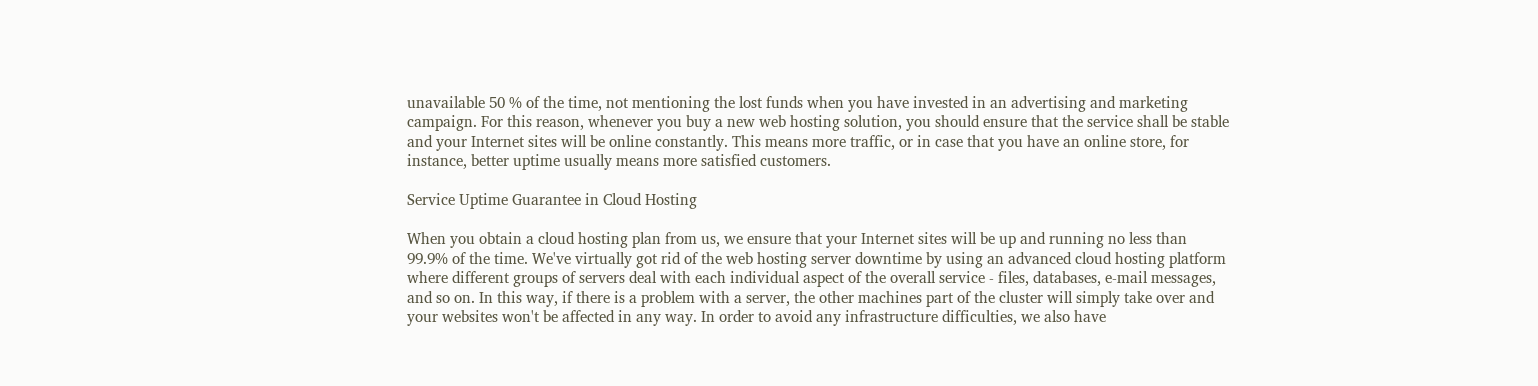unavailable 50 % of the time, not mentioning the lost funds when you have invested in an advertising and marketing campaign. For this reason, whenever you buy a new web hosting solution, you should ensure that the service shall be stable and your Internet sites will be online constantly. This means more traffic, or in case that you have an online store, for instance, better uptime usually means more satisfied customers.

Service Uptime Guarantee in Cloud Hosting

When you obtain a cloud hosting plan from us, we ensure that your Internet sites will be up and running no less than 99.9% of the time. We've virtually got rid of the web hosting server downtime by using an advanced cloud hosting platform where different groups of servers deal with each individual aspect of the overall service - files, databases, e-mail messages, and so on. In this way, if there is a problem with a server, the other machines part of the cluster will simply take over and your websites won't be affected in any way. In order to avoid any infrastructure difficulties, we also have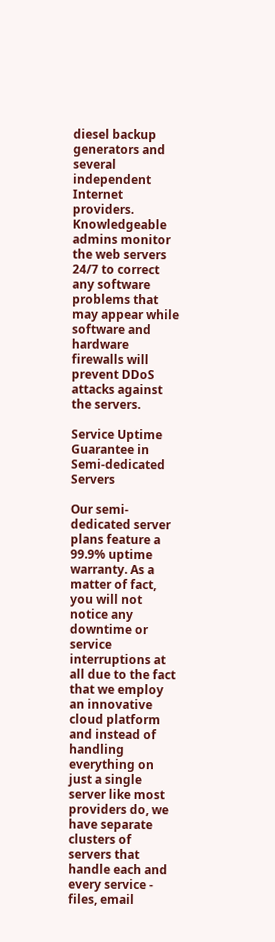diesel backup generators and several independent Internet providers. Knowledgeable admins monitor the web servers 24/7 to correct any software problems that may appear while software and hardware firewalls will prevent DDoS attacks against the servers.

Service Uptime Guarantee in Semi-dedicated Servers

Our semi-dedicated server plans feature a 99.9% uptime warranty. As a matter of fact, you will not notice any downtime or service interruptions at all due to the fact that we employ an innovative cloud platform and instead of handling everything on just a single server like most providers do, we have separate clusters of servers that handle each and every service - files, email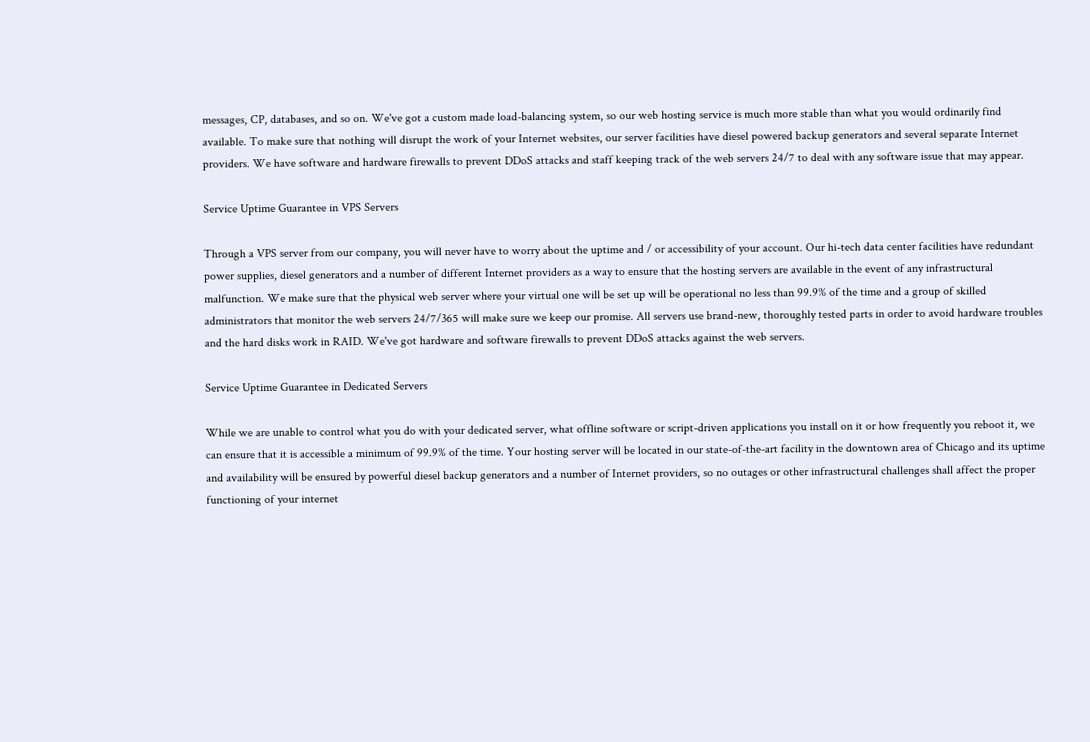messages, CP, databases, and so on. We've got a custom made load-balancing system, so our web hosting service is much more stable than what you would ordinarily find available. To make sure that nothing will disrupt the work of your Internet websites, our server facilities have diesel powered backup generators and several separate Internet providers. We have software and hardware firewalls to prevent DDoS attacks and staff keeping track of the web servers 24/7 to deal with any software issue that may appear.

Service Uptime Guarantee in VPS Servers

Through a VPS server from our company, you will never have to worry about the uptime and / or accessibility of your account. Our hi-tech data center facilities have redundant power supplies, diesel generators and a number of different Internet providers as a way to ensure that the hosting servers are available in the event of any infrastructural malfunction. We make sure that the physical web server where your virtual one will be set up will be operational no less than 99.9% of the time and a group of skilled administrators that monitor the web servers 24/7/365 will make sure we keep our promise. All servers use brand-new, thoroughly tested parts in order to avoid hardware troubles and the hard disks work in RAID. We've got hardware and software firewalls to prevent DDoS attacks against the web servers.

Service Uptime Guarantee in Dedicated Servers

While we are unable to control what you do with your dedicated server, what offline software or script-driven applications you install on it or how frequently you reboot it, we can ensure that it is accessible a minimum of 99.9% of the time. Your hosting server will be located in our state-of-the-art facility in the downtown area of Chicago and its uptime and availability will be ensured by powerful diesel backup generators and a number of Internet providers, so no outages or other infrastructural challenges shall affect the proper functioning of your internet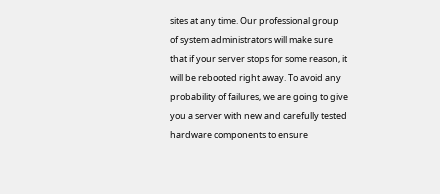sites at any time. Our professional group of system administrators will make sure that if your server stops for some reason, it will be rebooted right away. To avoid any probability of failures, we are going to give you a server with new and carefully tested hardware components to ensure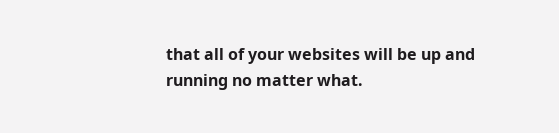that all of your websites will be up and running no matter what.